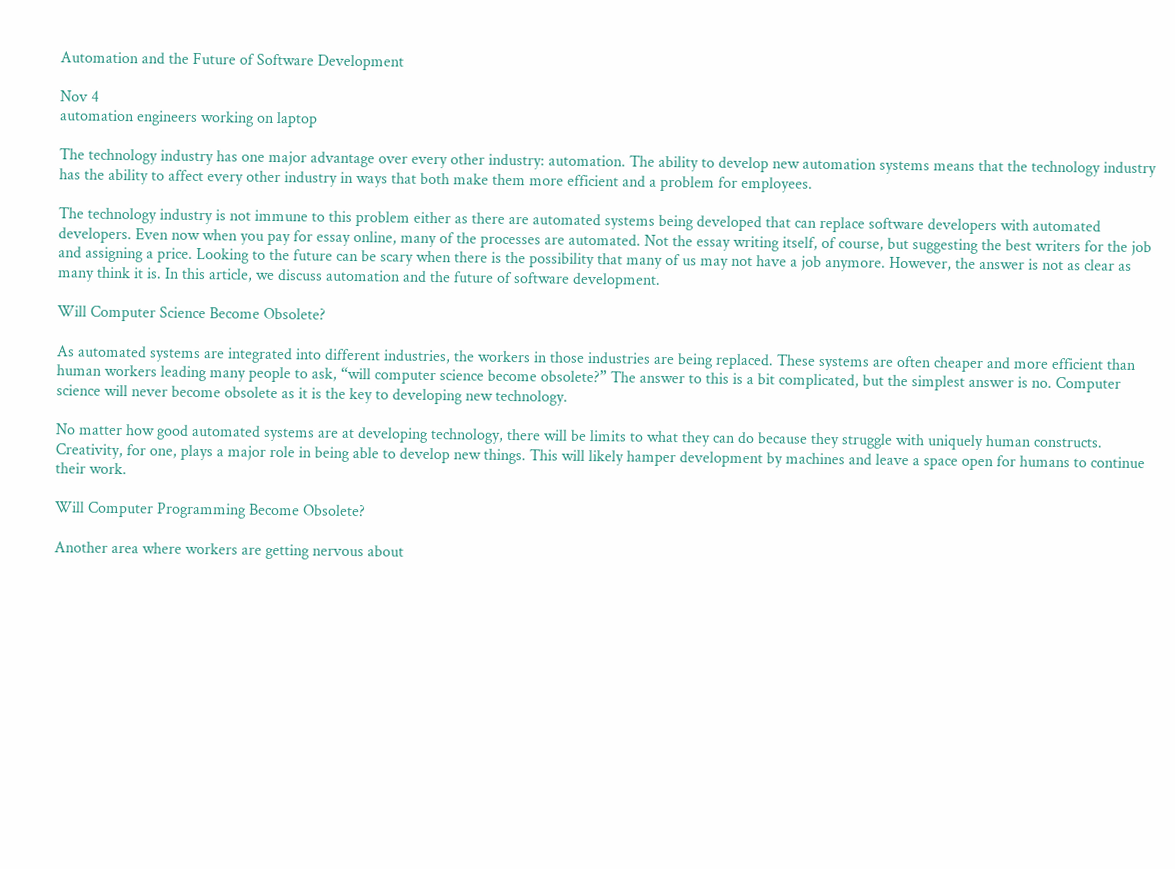Automation and the Future of Software Development

Nov 4
automation engineers working on laptop

The technology industry has one major advantage over every other industry: automation. The ability to develop new automation systems means that the technology industry has the ability to affect every other industry in ways that both make them more efficient and a problem for employees.

The technology industry is not immune to this problem either as there are automated systems being developed that can replace software developers with automated developers. Even now when you pay for essay online, many of the processes are automated. Not the essay writing itself, of course, but suggesting the best writers for the job and assigning a price. Looking to the future can be scary when there is the possibility that many of us may not have a job anymore. However, the answer is not as clear as many think it is. In this article, we discuss automation and the future of software development.

Will Computer Science Become Obsolete?

As automated systems are integrated into different industries, the workers in those industries are being replaced. These systems are often cheaper and more efficient than human workers leading many people to ask, “will computer science become obsolete?” The answer to this is a bit complicated, but the simplest answer is no. Computer science will never become obsolete as it is the key to developing new technology.

No matter how good automated systems are at developing technology, there will be limits to what they can do because they struggle with uniquely human constructs. Creativity, for one, plays a major role in being able to develop new things. This will likely hamper development by machines and leave a space open for humans to continue their work.

Will Computer Programming Become Obsolete?

Another area where workers are getting nervous about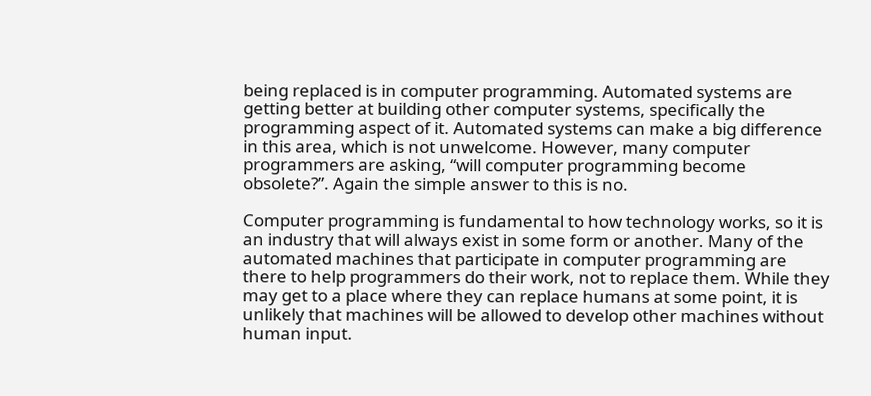being replaced is in computer programming. Automated systems are getting better at building other computer systems, specifically the programming aspect of it. Automated systems can make a big difference in this area, which is not unwelcome. However, many computer programmers are asking, “will computer programming become obsolete?”. Again the simple answer to this is no.

Computer programming is fundamental to how technology works, so it is an industry that will always exist in some form or another. Many of the automated machines that participate in computer programming are there to help programmers do their work, not to replace them. While they may get to a place where they can replace humans at some point, it is unlikely that machines will be allowed to develop other machines without human input.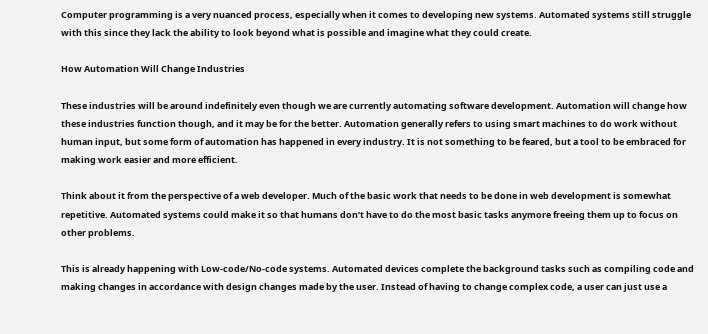Computer programming is a very nuanced process, especially when it comes to developing new systems. Automated systems still struggle with this since they lack the ability to look beyond what is possible and imagine what they could create.

How Automation Will Change Industries

These industries will be around indefinitely even though we are currently automating software development. Automation will change how these industries function though, and it may be for the better. Automation generally refers to using smart machines to do work without human input, but some form of automation has happened in every industry. It is not something to be feared, but a tool to be embraced for making work easier and more efficient.

Think about it from the perspective of a web developer. Much of the basic work that needs to be done in web development is somewhat repetitive. Automated systems could make it so that humans don’t have to do the most basic tasks anymore freeing them up to focus on other problems.

This is already happening with Low-code/No-code systems. Automated devices complete the background tasks such as compiling code and making changes in accordance with design changes made by the user. Instead of having to change complex code, a user can just use a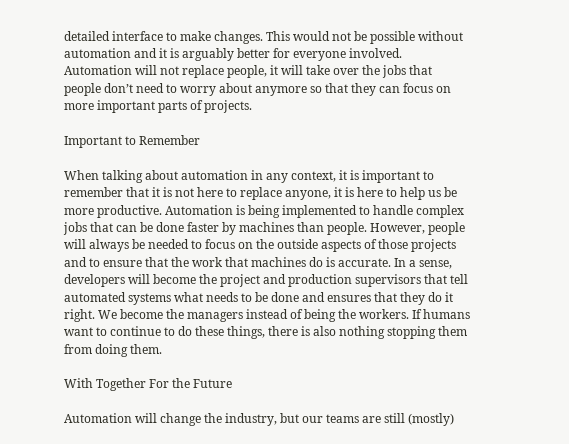detailed interface to make changes. This would not be possible without automation and it is arguably better for everyone involved. Automation will not replace people, it will take over the jobs that people don’t need to worry about anymore so that they can focus on more important parts of projects.

Important to Remember

When talking about automation in any context, it is important to remember that it is not here to replace anyone, it is here to help us be more productive. Automation is being implemented to handle complex jobs that can be done faster by machines than people. However, people will always be needed to focus on the outside aspects of those projects and to ensure that the work that machines do is accurate. In a sense, developers will become the project and production supervisors that tell automated systems what needs to be done and ensures that they do it right. We become the managers instead of being the workers. If humans want to continue to do these things, there is also nothing stopping them from doing them.

With Together For the Future

Automation will change the industry, but our teams are still (mostly)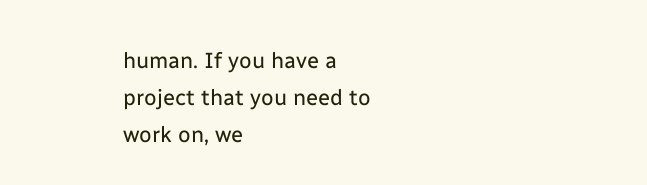human. If you have a project that you need to work on, we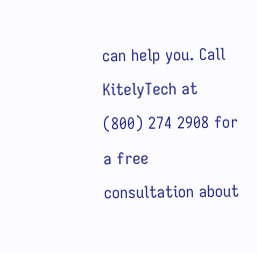can help you. Call KitelyTech at (800) 274 2908 for a free consultation about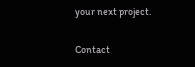your next project.

Contact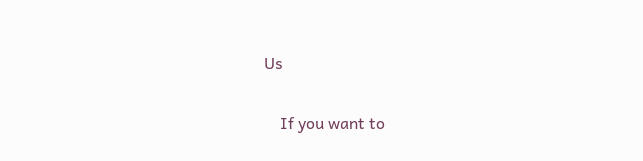Us

    If you want to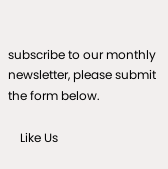subscribe to our monthly newsletter, please submit the form below.

    Like Us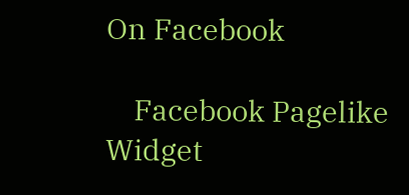On Facebook

    Facebook Pagelike Widget